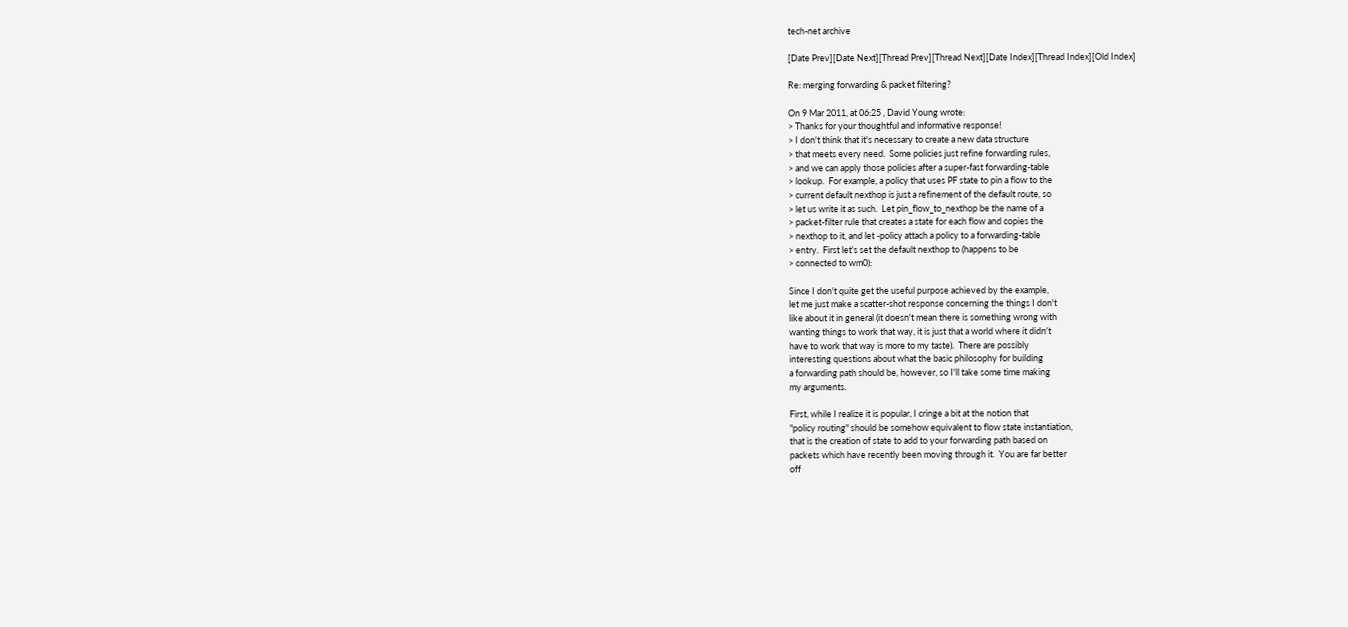tech-net archive

[Date Prev][Date Next][Thread Prev][Thread Next][Date Index][Thread Index][Old Index]

Re: merging forwarding & packet filtering?

On 9 Mar 2011, at 06:25 , David Young wrote:
> Thanks for your thoughtful and informative response!
> I don't think that it's necessary to create a new data structure
> that meets every need.  Some policies just refine forwarding rules,
> and we can apply those policies after a super-fast forwarding-table
> lookup.  For example, a policy that uses PF state to pin a flow to the
> current default nexthop is just a refinement of the default route, so
> let us write it as such.  Let pin_flow_to_nexthop be the name of a
> packet-filter rule that creates a state for each flow and copies the
> nexthop to it, and let -policy attach a policy to a forwarding-table
> entry.  First let's set the default nexthop to (happens to be
> connected to wm0):

Since I don't quite get the useful purpose achieved by the example,
let me just make a scatter-shot response concerning the things I don't
like about it in general (it doesn't mean there is something wrong with
wanting things to work that way, it is just that a world where it didn't
have to work that way is more to my taste).  There are possibly
interesting questions about what the basic philosophy for building
a forwarding path should be, however, so I'll take some time making
my arguments.

First, while I realize it is popular, I cringe a bit at the notion that
"policy routing" should be somehow equivalent to flow state instantiation,
that is the creation of state to add to your forwarding path based on
packets which have recently been moving through it.  You are far better
off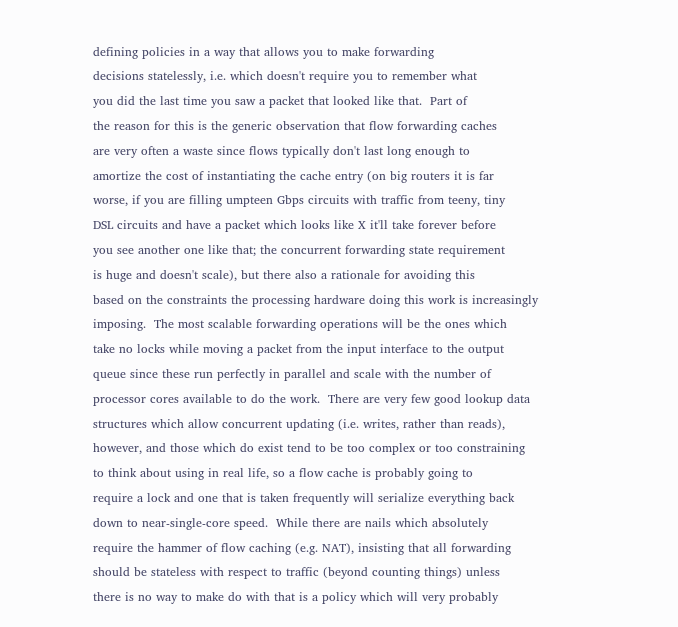defining policies in a way that allows you to make forwarding
decisions statelessly, i.e. which doesn't require you to remember what
you did the last time you saw a packet that looked like that.  Part of
the reason for this is the generic observation that flow forwarding caches
are very often a waste since flows typically don't last long enough to
amortize the cost of instantiating the cache entry (on big routers it is far
worse, if you are filling umpteen Gbps circuits with traffic from teeny, tiny
DSL circuits and have a packet which looks like X it'll take forever before
you see another one like that; the concurrent forwarding state requirement
is huge and doesn't scale), but there also a rationale for avoiding this
based on the constraints the processing hardware doing this work is increasingly
imposing.  The most scalable forwarding operations will be the ones which
take no locks while moving a packet from the input interface to the output
queue since these run perfectly in parallel and scale with the number of
processor cores available to do the work.  There are very few good lookup data
structures which allow concurrent updating (i.e. writes, rather than reads),
however, and those which do exist tend to be too complex or too constraining
to think about using in real life, so a flow cache is probably going to
require a lock and one that is taken frequently will serialize everything back
down to near-single-core speed.  While there are nails which absolutely
require the hammer of flow caching (e.g. NAT), insisting that all forwarding
should be stateless with respect to traffic (beyond counting things) unless
there is no way to make do with that is a policy which will very probably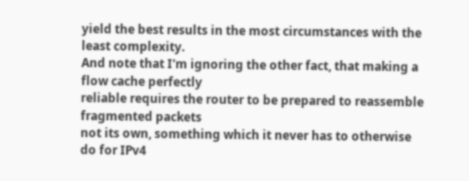yield the best results in the most circumstances with the least complexity.
And note that I'm ignoring the other fact, that making a flow cache perfectly
reliable requires the router to be prepared to reassemble fragmented packets
not its own, something which it never has to otherwise do for IPv4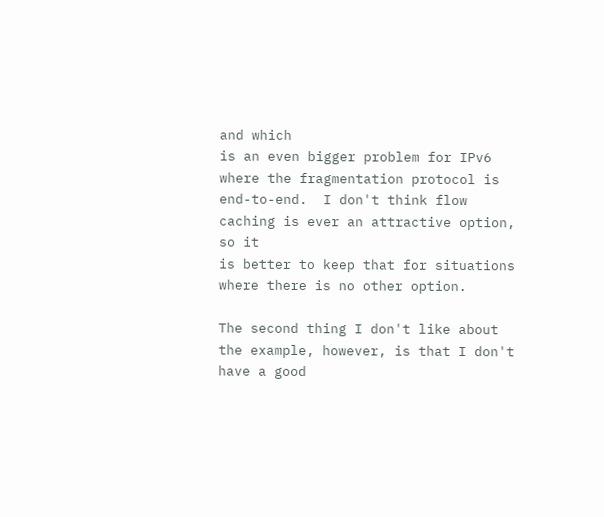and which
is an even bigger problem for IPv6 where the fragmentation protocol is
end-to-end.  I don't think flow caching is ever an attractive option, so it
is better to keep that for situations where there is no other option.

The second thing I don't like about the example, however, is that I don't
have a good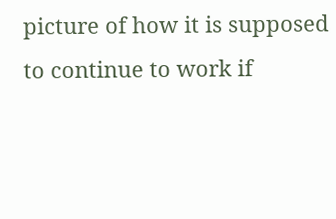picture of how it is supposed to continue to work if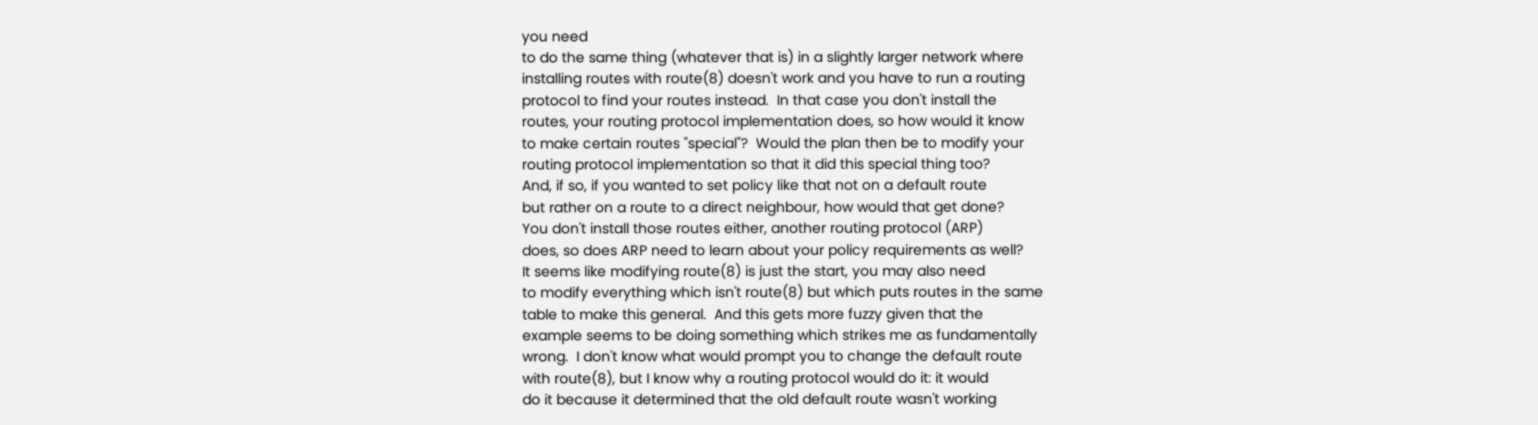you need
to do the same thing (whatever that is) in a slightly larger network where
installing routes with route(8) doesn't work and you have to run a routing
protocol to find your routes instead.  In that case you don't install the
routes, your routing protocol implementation does, so how would it know
to make certain routes "special"?  Would the plan then be to modify your
routing protocol implementation so that it did this special thing too?
And, if so, if you wanted to set policy like that not on a default route
but rather on a route to a direct neighbour, how would that get done?
You don't install those routes either, another routing protocol (ARP)
does, so does ARP need to learn about your policy requirements as well?
It seems like modifying route(8) is just the start, you may also need
to modify everything which isn't route(8) but which puts routes in the same
table to make this general.  And this gets more fuzzy given that the
example seems to be doing something which strikes me as fundamentally
wrong.  I don't know what would prompt you to change the default route
with route(8), but I know why a routing protocol would do it: it would
do it because it determined that the old default route wasn't working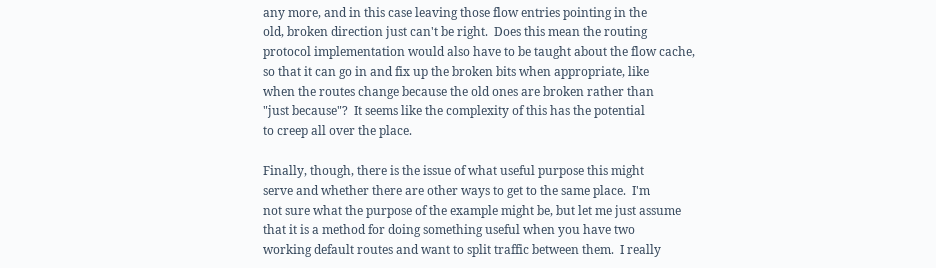any more, and in this case leaving those flow entries pointing in the
old, broken direction just can't be right.  Does this mean the routing
protocol implementation would also have to be taught about the flow cache,
so that it can go in and fix up the broken bits when appropriate, like
when the routes change because the old ones are broken rather than
"just because"?  It seems like the complexity of this has the potential
to creep all over the place.

Finally, though, there is the issue of what useful purpose this might
serve and whether there are other ways to get to the same place.  I'm
not sure what the purpose of the example might be, but let me just assume
that it is a method for doing something useful when you have two
working default routes and want to split traffic between them.  I really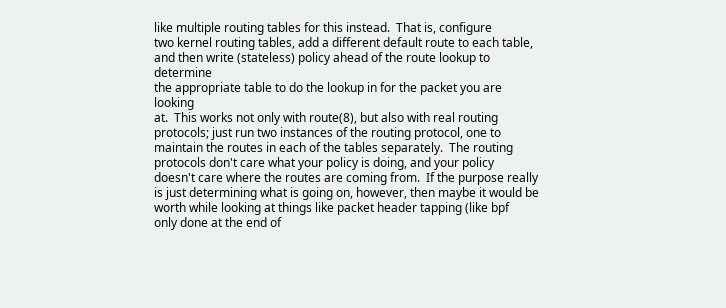like multiple routing tables for this instead.  That is, configure
two kernel routing tables, add a different default route to each table,
and then write (stateless) policy ahead of the route lookup to determine
the appropriate table to do the lookup in for the packet you are looking
at.  This works not only with route(8), but also with real routing
protocols; just run two instances of the routing protocol, one to
maintain the routes in each of the tables separately.  The routing
protocols don't care what your policy is doing, and your policy
doesn't care where the routes are coming from.  If the purpose really
is just determining what is going on, however, then maybe it would be
worth while looking at things like packet header tapping (like bpf
only done at the end of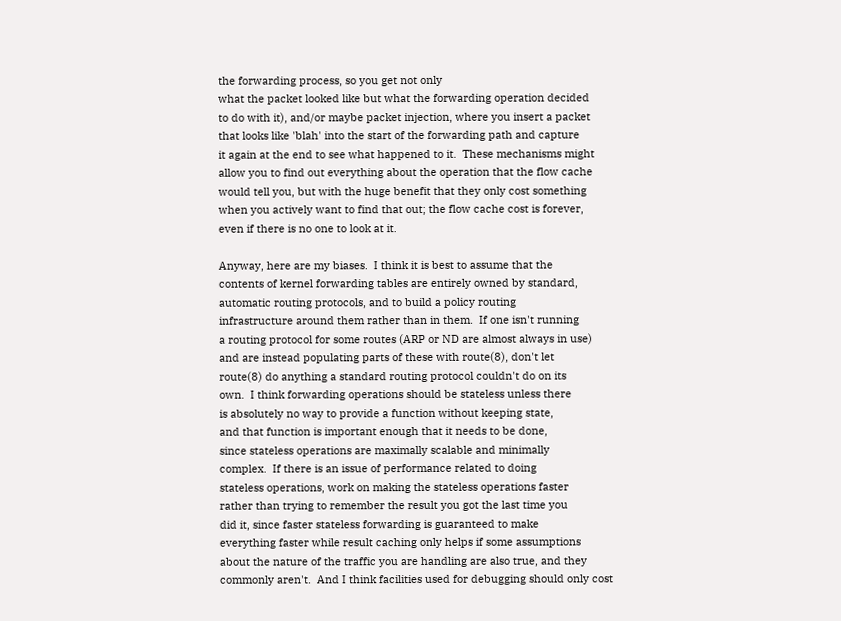the forwarding process, so you get not only
what the packet looked like but what the forwarding operation decided
to do with it), and/or maybe packet injection, where you insert a packet
that looks like 'blah' into the start of the forwarding path and capture
it again at the end to see what happened to it.  These mechanisms might
allow you to find out everything about the operation that the flow cache
would tell you, but with the huge benefit that they only cost something
when you actively want to find that out; the flow cache cost is forever,
even if there is no one to look at it.

Anyway, here are my biases.  I think it is best to assume that the
contents of kernel forwarding tables are entirely owned by standard,
automatic routing protocols, and to build a policy routing
infrastructure around them rather than in them.  If one isn't running
a routing protocol for some routes (ARP or ND are almost always in use)
and are instead populating parts of these with route(8), don't let
route(8) do anything a standard routing protocol couldn't do on its
own.  I think forwarding operations should be stateless unless there
is absolutely no way to provide a function without keeping state,
and that function is important enough that it needs to be done,
since stateless operations are maximally scalable and minimally
complex.  If there is an issue of performance related to doing
stateless operations, work on making the stateless operations faster
rather than trying to remember the result you got the last time you
did it, since faster stateless forwarding is guaranteed to make
everything faster while result caching only helps if some assumptions
about the nature of the traffic you are handling are also true, and they
commonly aren't.  And I think facilities used for debugging should only cost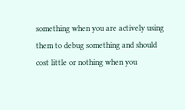something when you are actively using them to debug something and should
cost little or nothing when you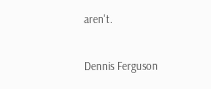aren't.

Dennis Ferguson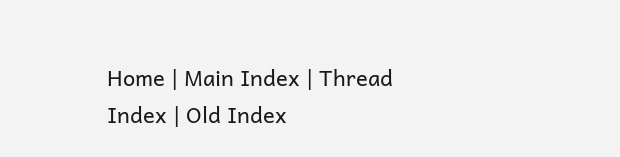Home | Main Index | Thread Index | Old Index